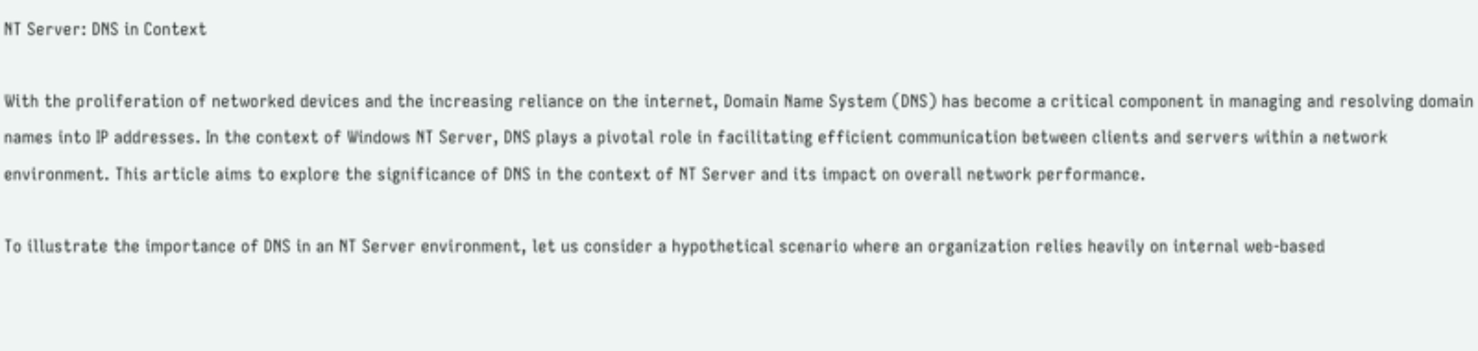NT Server: DNS in Context

With the proliferation of networked devices and the increasing reliance on the internet, Domain Name System (DNS) has become a critical component in managing and resolving domain names into IP addresses. In the context of Windows NT Server, DNS plays a pivotal role in facilitating efficient communication between clients and servers within a network environment. This article aims to explore the significance of DNS in the context of NT Server and its impact on overall network performance.

To illustrate the importance of DNS in an NT Server environment, let us consider a hypothetical scenario where an organization relies heavily on internal web-based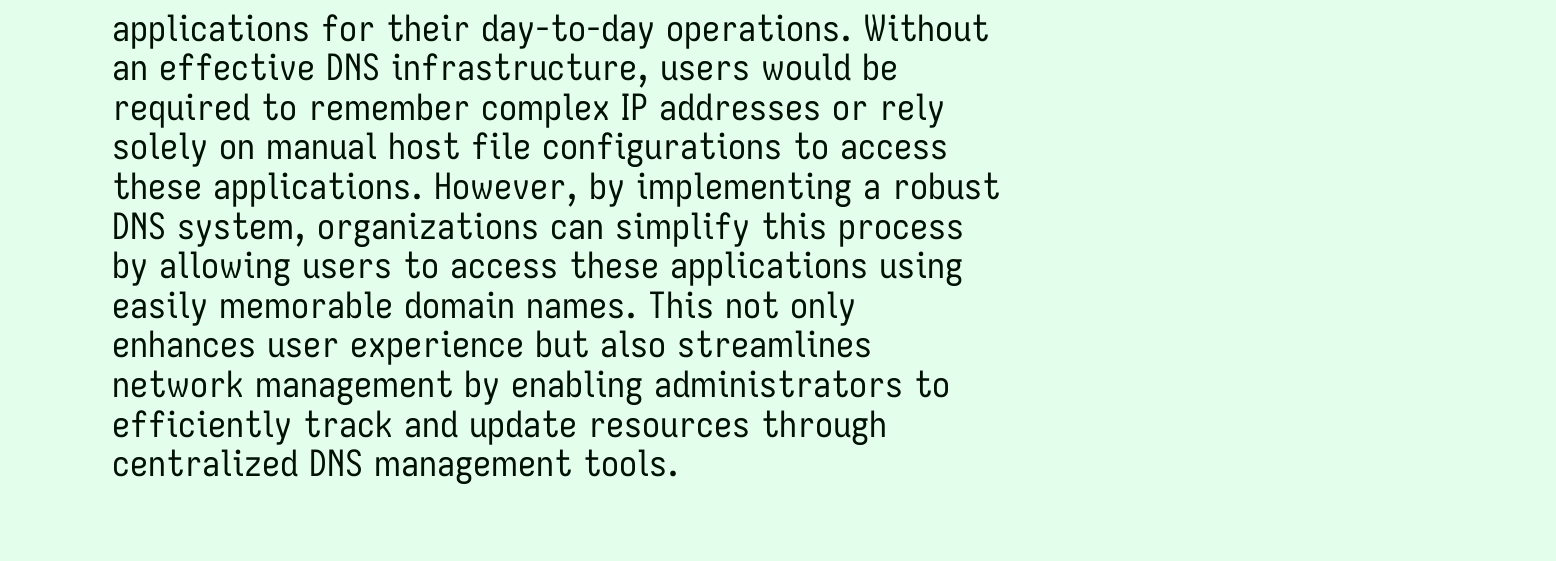applications for their day-to-day operations. Without an effective DNS infrastructure, users would be required to remember complex IP addresses or rely solely on manual host file configurations to access these applications. However, by implementing a robust DNS system, organizations can simplify this process by allowing users to access these applications using easily memorable domain names. This not only enhances user experience but also streamlines network management by enabling administrators to efficiently track and update resources through centralized DNS management tools.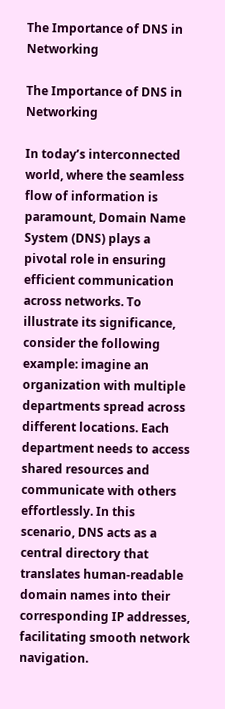The Importance of DNS in Networking

The Importance of DNS in Networking

In today’s interconnected world, where the seamless flow of information is paramount, Domain Name System (DNS) plays a pivotal role in ensuring efficient communication across networks. To illustrate its significance, consider the following example: imagine an organization with multiple departments spread across different locations. Each department needs to access shared resources and communicate with others effortlessly. In this scenario, DNS acts as a central directory that translates human-readable domain names into their corresponding IP addresses, facilitating smooth network navigation.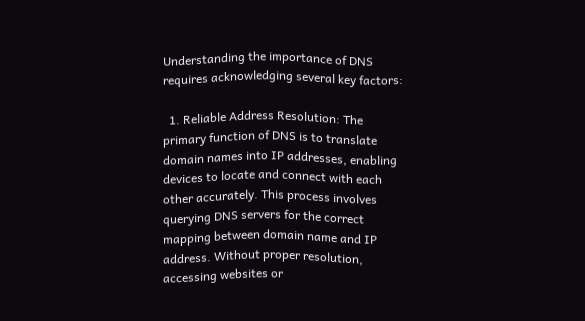Understanding the importance of DNS requires acknowledging several key factors:

  1. Reliable Address Resolution: The primary function of DNS is to translate domain names into IP addresses, enabling devices to locate and connect with each other accurately. This process involves querying DNS servers for the correct mapping between domain name and IP address. Without proper resolution, accessing websites or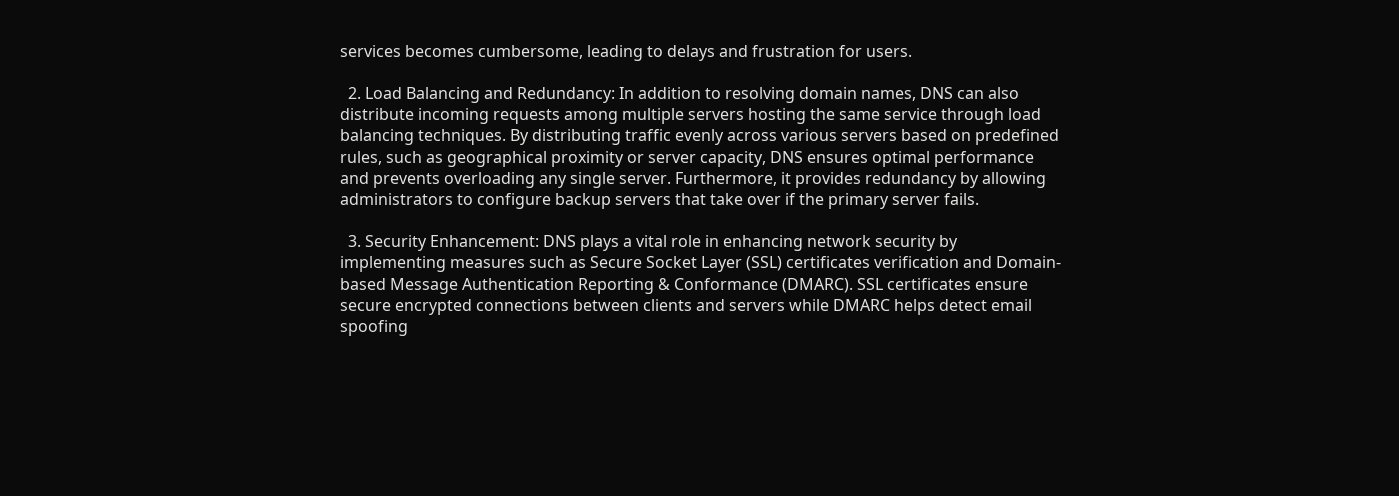services becomes cumbersome, leading to delays and frustration for users.

  2. Load Balancing and Redundancy: In addition to resolving domain names, DNS can also distribute incoming requests among multiple servers hosting the same service through load balancing techniques. By distributing traffic evenly across various servers based on predefined rules, such as geographical proximity or server capacity, DNS ensures optimal performance and prevents overloading any single server. Furthermore, it provides redundancy by allowing administrators to configure backup servers that take over if the primary server fails.

  3. Security Enhancement: DNS plays a vital role in enhancing network security by implementing measures such as Secure Socket Layer (SSL) certificates verification and Domain-based Message Authentication Reporting & Conformance (DMARC). SSL certificates ensure secure encrypted connections between clients and servers while DMARC helps detect email spoofing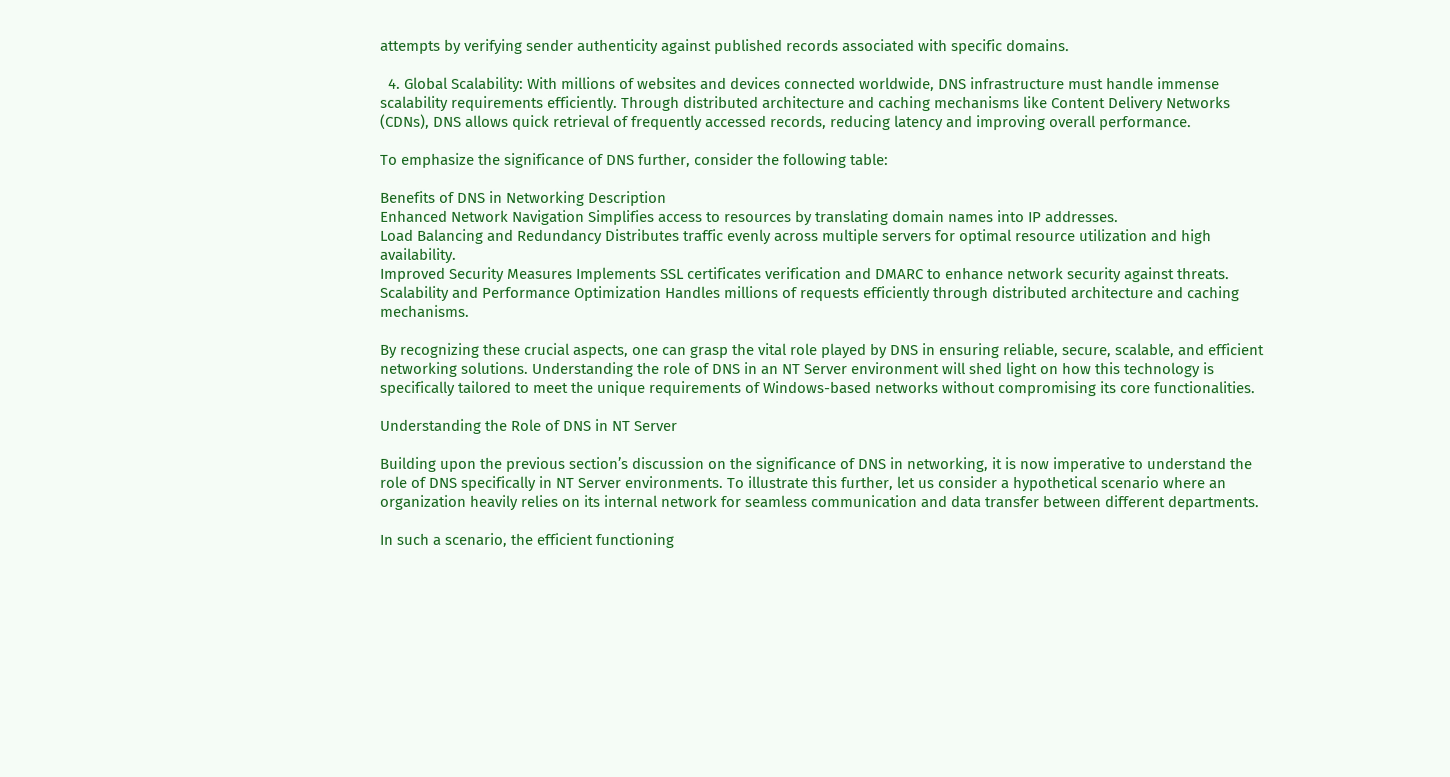attempts by verifying sender authenticity against published records associated with specific domains.

  4. Global Scalability: With millions of websites and devices connected worldwide, DNS infrastructure must handle immense scalability requirements efficiently. Through distributed architecture and caching mechanisms like Content Delivery Networks (CDNs), DNS allows quick retrieval of frequently accessed records, reducing latency and improving overall performance.

To emphasize the significance of DNS further, consider the following table:

Benefits of DNS in Networking Description
Enhanced Network Navigation Simplifies access to resources by translating domain names into IP addresses.
Load Balancing and Redundancy Distributes traffic evenly across multiple servers for optimal resource utilization and high availability.
Improved Security Measures Implements SSL certificates verification and DMARC to enhance network security against threats.
Scalability and Performance Optimization Handles millions of requests efficiently through distributed architecture and caching mechanisms.

By recognizing these crucial aspects, one can grasp the vital role played by DNS in ensuring reliable, secure, scalable, and efficient networking solutions. Understanding the role of DNS in an NT Server environment will shed light on how this technology is specifically tailored to meet the unique requirements of Windows-based networks without compromising its core functionalities.

Understanding the Role of DNS in NT Server

Building upon the previous section’s discussion on the significance of DNS in networking, it is now imperative to understand the role of DNS specifically in NT Server environments. To illustrate this further, let us consider a hypothetical scenario where an organization heavily relies on its internal network for seamless communication and data transfer between different departments.

In such a scenario, the efficient functioning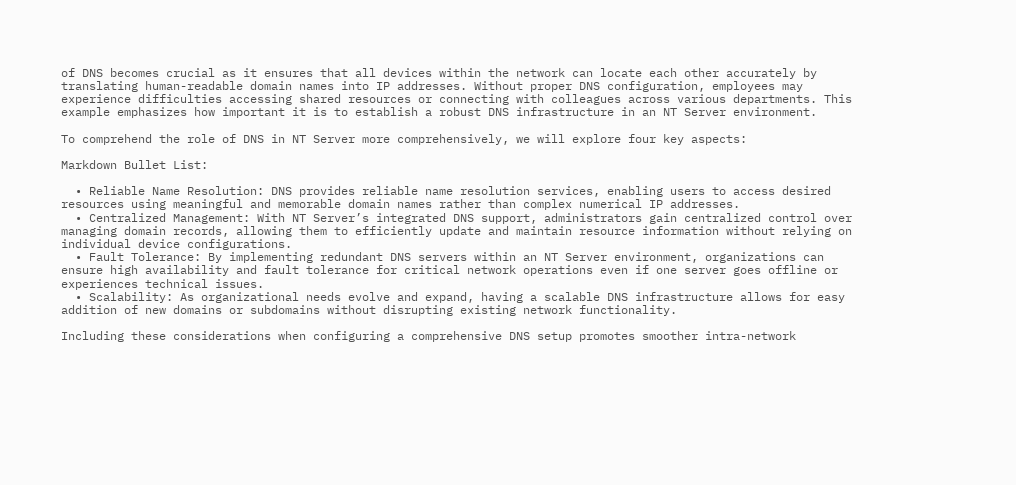of DNS becomes crucial as it ensures that all devices within the network can locate each other accurately by translating human-readable domain names into IP addresses. Without proper DNS configuration, employees may experience difficulties accessing shared resources or connecting with colleagues across various departments. This example emphasizes how important it is to establish a robust DNS infrastructure in an NT Server environment.

To comprehend the role of DNS in NT Server more comprehensively, we will explore four key aspects:

Markdown Bullet List:

  • Reliable Name Resolution: DNS provides reliable name resolution services, enabling users to access desired resources using meaningful and memorable domain names rather than complex numerical IP addresses.
  • Centralized Management: With NT Server’s integrated DNS support, administrators gain centralized control over managing domain records, allowing them to efficiently update and maintain resource information without relying on individual device configurations.
  • Fault Tolerance: By implementing redundant DNS servers within an NT Server environment, organizations can ensure high availability and fault tolerance for critical network operations even if one server goes offline or experiences technical issues.
  • Scalability: As organizational needs evolve and expand, having a scalable DNS infrastructure allows for easy addition of new domains or subdomains without disrupting existing network functionality.

Including these considerations when configuring a comprehensive DNS setup promotes smoother intra-network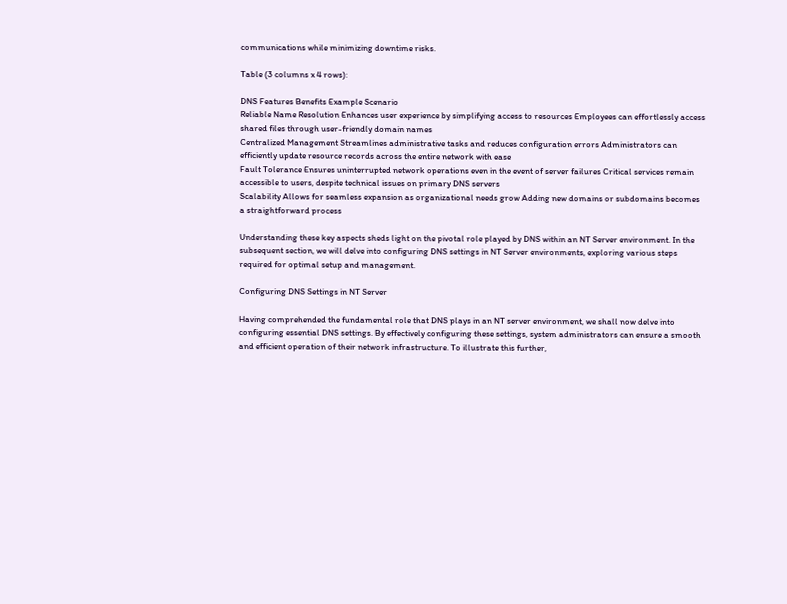communications while minimizing downtime risks.

Table (3 columns x 4 rows):

DNS Features Benefits Example Scenario
Reliable Name Resolution Enhances user experience by simplifying access to resources Employees can effortlessly access shared files through user-friendly domain names
Centralized Management Streamlines administrative tasks and reduces configuration errors Administrators can efficiently update resource records across the entire network with ease
Fault Tolerance Ensures uninterrupted network operations even in the event of server failures Critical services remain accessible to users, despite technical issues on primary DNS servers
Scalability Allows for seamless expansion as organizational needs grow Adding new domains or subdomains becomes a straightforward process

Understanding these key aspects sheds light on the pivotal role played by DNS within an NT Server environment. In the subsequent section, we will delve into configuring DNS settings in NT Server environments, exploring various steps required for optimal setup and management.

Configuring DNS Settings in NT Server

Having comprehended the fundamental role that DNS plays in an NT server environment, we shall now delve into configuring essential DNS settings. By effectively configuring these settings, system administrators can ensure a smooth and efficient operation of their network infrastructure. To illustrate this further,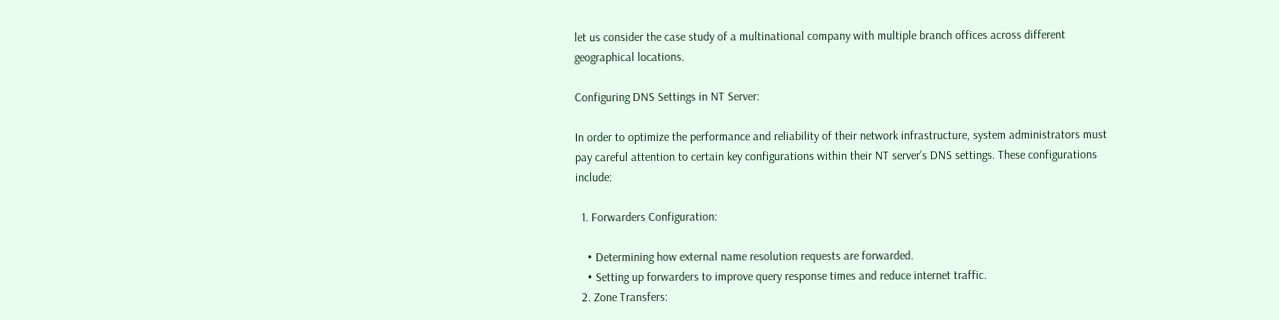let us consider the case study of a multinational company with multiple branch offices across different geographical locations.

Configuring DNS Settings in NT Server:

In order to optimize the performance and reliability of their network infrastructure, system administrators must pay careful attention to certain key configurations within their NT server’s DNS settings. These configurations include:

  1. Forwarders Configuration:

    • Determining how external name resolution requests are forwarded.
    • Setting up forwarders to improve query response times and reduce internet traffic.
  2. Zone Transfers: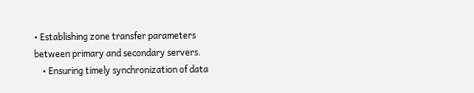• Establishing zone transfer parameters between primary and secondary servers.
    • Ensuring timely synchronization of data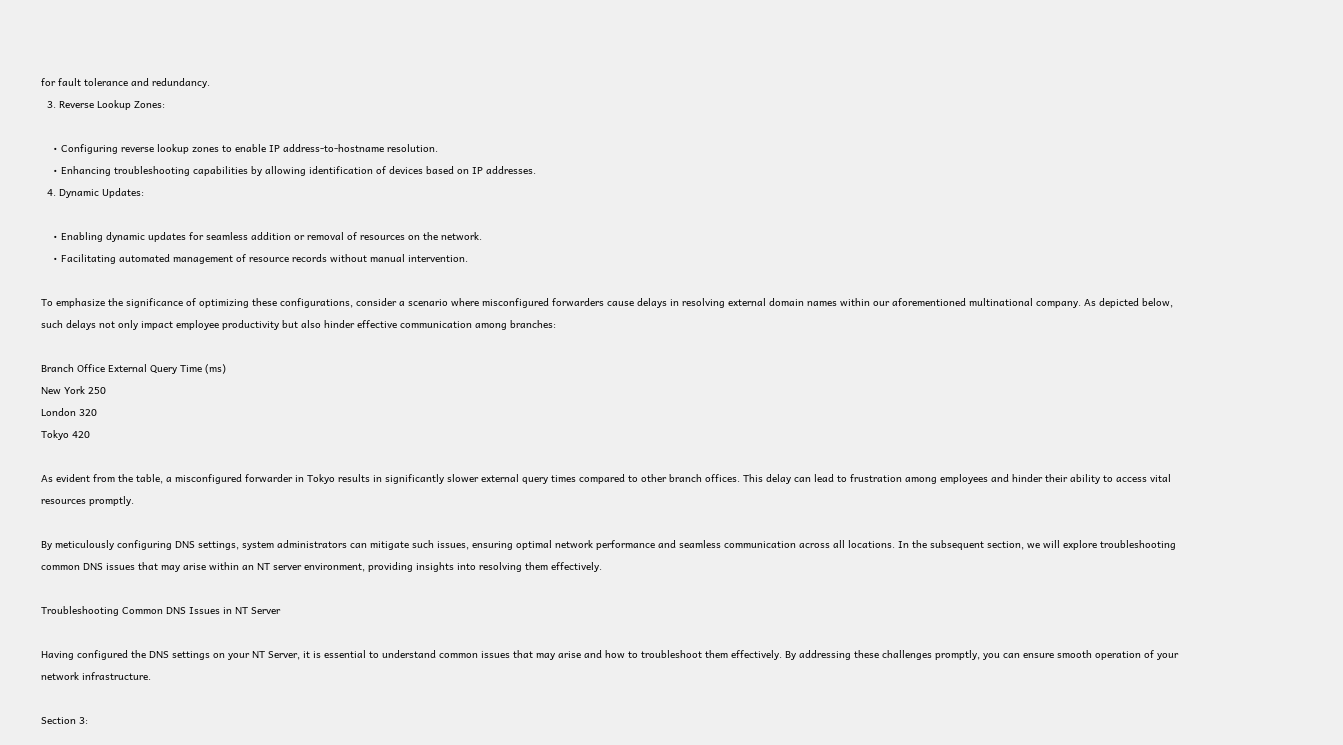for fault tolerance and redundancy.
  3. Reverse Lookup Zones:

    • Configuring reverse lookup zones to enable IP address-to-hostname resolution.
    • Enhancing troubleshooting capabilities by allowing identification of devices based on IP addresses.
  4. Dynamic Updates:

    • Enabling dynamic updates for seamless addition or removal of resources on the network.
    • Facilitating automated management of resource records without manual intervention.

To emphasize the significance of optimizing these configurations, consider a scenario where misconfigured forwarders cause delays in resolving external domain names within our aforementioned multinational company. As depicted below, such delays not only impact employee productivity but also hinder effective communication among branches:

Branch Office External Query Time (ms)
New York 250
London 320
Tokyo 420

As evident from the table, a misconfigured forwarder in Tokyo results in significantly slower external query times compared to other branch offices. This delay can lead to frustration among employees and hinder their ability to access vital resources promptly.

By meticulously configuring DNS settings, system administrators can mitigate such issues, ensuring optimal network performance and seamless communication across all locations. In the subsequent section, we will explore troubleshooting common DNS issues that may arise within an NT server environment, providing insights into resolving them effectively.

Troubleshooting Common DNS Issues in NT Server

Having configured the DNS settings on your NT Server, it is essential to understand common issues that may arise and how to troubleshoot them effectively. By addressing these challenges promptly, you can ensure smooth operation of your network infrastructure.

Section 3: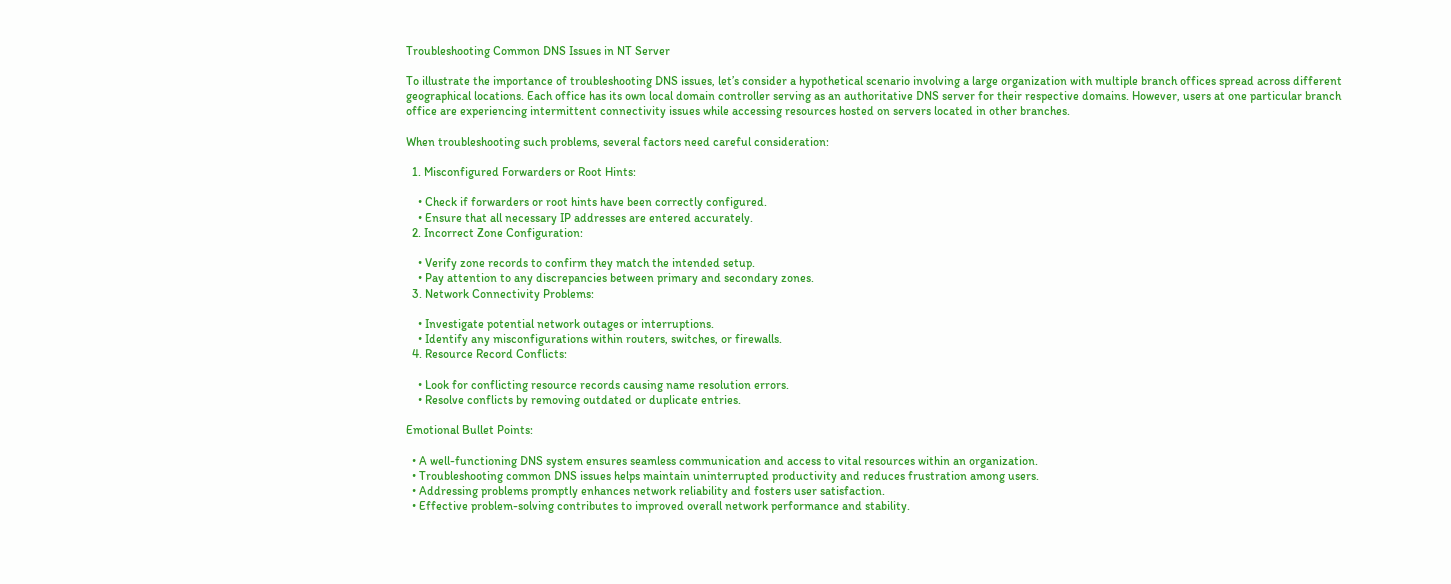Troubleshooting Common DNS Issues in NT Server

To illustrate the importance of troubleshooting DNS issues, let’s consider a hypothetical scenario involving a large organization with multiple branch offices spread across different geographical locations. Each office has its own local domain controller serving as an authoritative DNS server for their respective domains. However, users at one particular branch office are experiencing intermittent connectivity issues while accessing resources hosted on servers located in other branches.

When troubleshooting such problems, several factors need careful consideration:

  1. Misconfigured Forwarders or Root Hints:

    • Check if forwarders or root hints have been correctly configured.
    • Ensure that all necessary IP addresses are entered accurately.
  2. Incorrect Zone Configuration:

    • Verify zone records to confirm they match the intended setup.
    • Pay attention to any discrepancies between primary and secondary zones.
  3. Network Connectivity Problems:

    • Investigate potential network outages or interruptions.
    • Identify any misconfigurations within routers, switches, or firewalls.
  4. Resource Record Conflicts:

    • Look for conflicting resource records causing name resolution errors.
    • Resolve conflicts by removing outdated or duplicate entries.

Emotional Bullet Points:

  • A well-functioning DNS system ensures seamless communication and access to vital resources within an organization.
  • Troubleshooting common DNS issues helps maintain uninterrupted productivity and reduces frustration among users.
  • Addressing problems promptly enhances network reliability and fosters user satisfaction.
  • Effective problem-solving contributes to improved overall network performance and stability.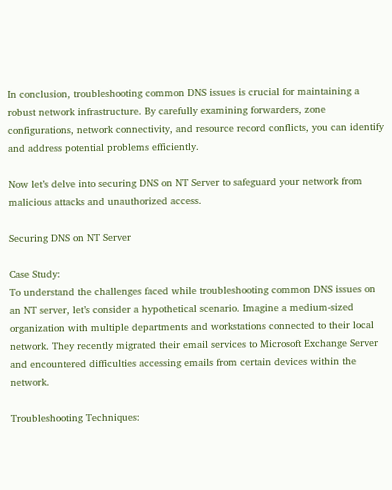In conclusion, troubleshooting common DNS issues is crucial for maintaining a robust network infrastructure. By carefully examining forwarders, zone configurations, network connectivity, and resource record conflicts, you can identify and address potential problems efficiently.

Now let’s delve into securing DNS on NT Server to safeguard your network from malicious attacks and unauthorized access.

Securing DNS on NT Server

Case Study:
To understand the challenges faced while troubleshooting common DNS issues on an NT server, let’s consider a hypothetical scenario. Imagine a medium-sized organization with multiple departments and workstations connected to their local network. They recently migrated their email services to Microsoft Exchange Server and encountered difficulties accessing emails from certain devices within the network.

Troubleshooting Techniques: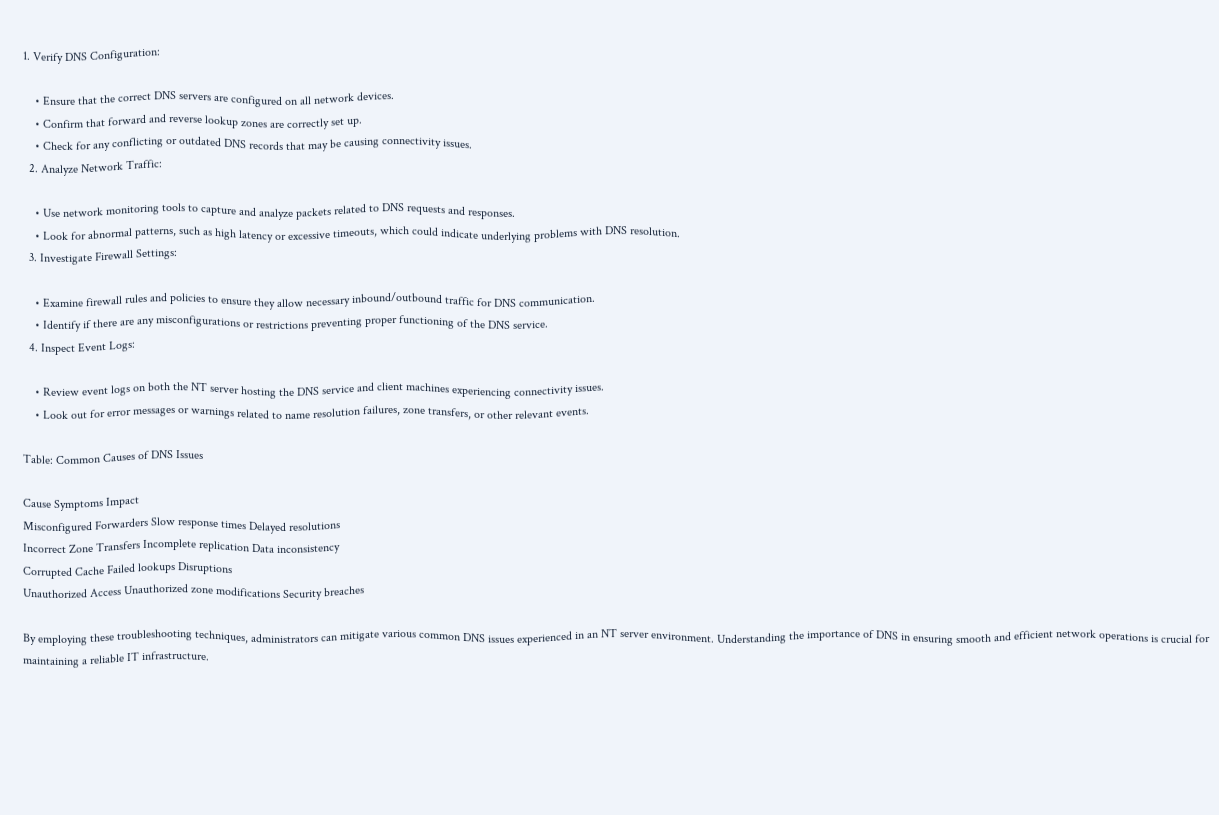1. Verify DNS Configuration:

    • Ensure that the correct DNS servers are configured on all network devices.
    • Confirm that forward and reverse lookup zones are correctly set up.
    • Check for any conflicting or outdated DNS records that may be causing connectivity issues.
  2. Analyze Network Traffic:

    • Use network monitoring tools to capture and analyze packets related to DNS requests and responses.
    • Look for abnormal patterns, such as high latency or excessive timeouts, which could indicate underlying problems with DNS resolution.
  3. Investigate Firewall Settings:

    • Examine firewall rules and policies to ensure they allow necessary inbound/outbound traffic for DNS communication.
    • Identify if there are any misconfigurations or restrictions preventing proper functioning of the DNS service.
  4. Inspect Event Logs:

    • Review event logs on both the NT server hosting the DNS service and client machines experiencing connectivity issues.
    • Look out for error messages or warnings related to name resolution failures, zone transfers, or other relevant events.

Table: Common Causes of DNS Issues

Cause Symptoms Impact
Misconfigured Forwarders Slow response times Delayed resolutions
Incorrect Zone Transfers Incomplete replication Data inconsistency
Corrupted Cache Failed lookups Disruptions
Unauthorized Access Unauthorized zone modifications Security breaches

By employing these troubleshooting techniques, administrators can mitigate various common DNS issues experienced in an NT server environment. Understanding the importance of DNS in ensuring smooth and efficient network operations is crucial for maintaining a reliable IT infrastructure.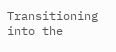Transitioning into the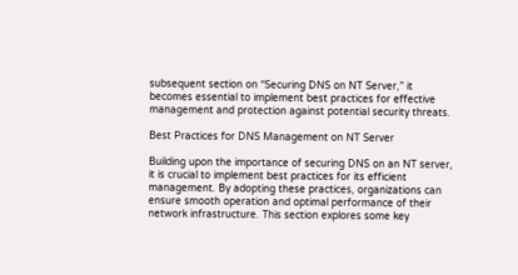subsequent section on “Securing DNS on NT Server,” it becomes essential to implement best practices for effective management and protection against potential security threats.

Best Practices for DNS Management on NT Server

Building upon the importance of securing DNS on an NT server, it is crucial to implement best practices for its efficient management. By adopting these practices, organizations can ensure smooth operation and optimal performance of their network infrastructure. This section explores some key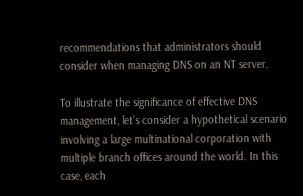recommendations that administrators should consider when managing DNS on an NT server.

To illustrate the significance of effective DNS management, let’s consider a hypothetical scenario involving a large multinational corporation with multiple branch offices around the world. In this case, each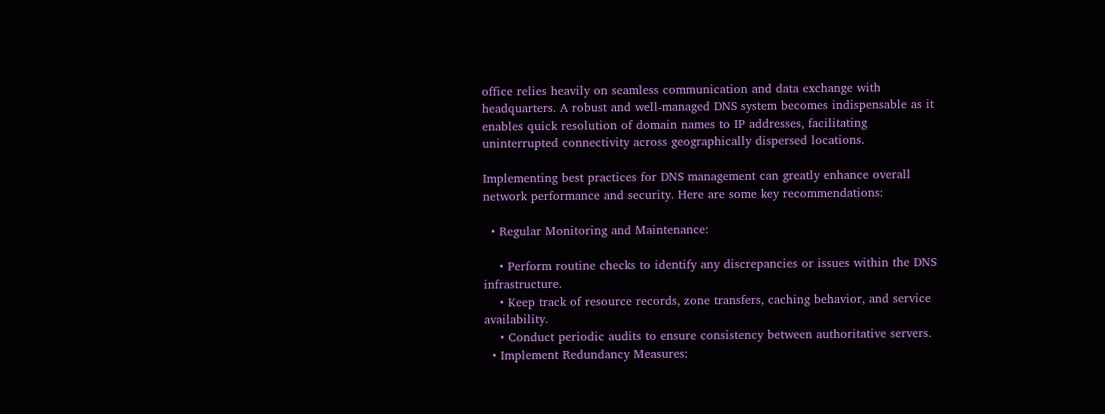office relies heavily on seamless communication and data exchange with headquarters. A robust and well-managed DNS system becomes indispensable as it enables quick resolution of domain names to IP addresses, facilitating uninterrupted connectivity across geographically dispersed locations.

Implementing best practices for DNS management can greatly enhance overall network performance and security. Here are some key recommendations:

  • Regular Monitoring and Maintenance:

    • Perform routine checks to identify any discrepancies or issues within the DNS infrastructure.
    • Keep track of resource records, zone transfers, caching behavior, and service availability.
    • Conduct periodic audits to ensure consistency between authoritative servers.
  • Implement Redundancy Measures: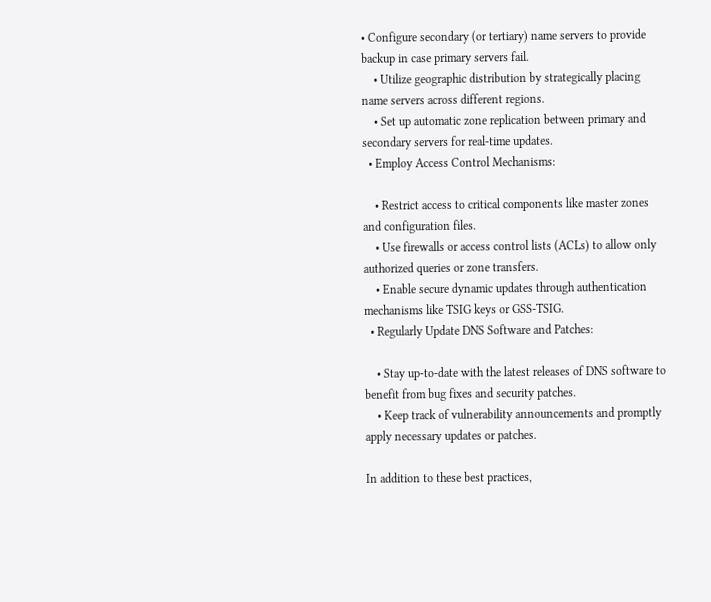• Configure secondary (or tertiary) name servers to provide backup in case primary servers fail.
    • Utilize geographic distribution by strategically placing name servers across different regions.
    • Set up automatic zone replication between primary and secondary servers for real-time updates.
  • Employ Access Control Mechanisms:

    • Restrict access to critical components like master zones and configuration files.
    • Use firewalls or access control lists (ACLs) to allow only authorized queries or zone transfers.
    • Enable secure dynamic updates through authentication mechanisms like TSIG keys or GSS-TSIG.
  • Regularly Update DNS Software and Patches:

    • Stay up-to-date with the latest releases of DNS software to benefit from bug fixes and security patches.
    • Keep track of vulnerability announcements and promptly apply necessary updates or patches.

In addition to these best practices,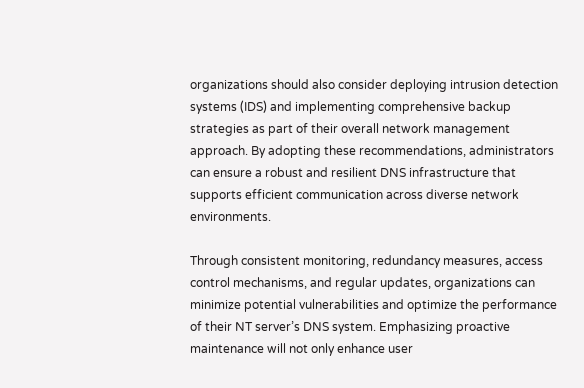organizations should also consider deploying intrusion detection systems (IDS) and implementing comprehensive backup strategies as part of their overall network management approach. By adopting these recommendations, administrators can ensure a robust and resilient DNS infrastructure that supports efficient communication across diverse network environments.

Through consistent monitoring, redundancy measures, access control mechanisms, and regular updates, organizations can minimize potential vulnerabilities and optimize the performance of their NT server’s DNS system. Emphasizing proactive maintenance will not only enhance user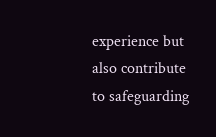experience but also contribute to safeguarding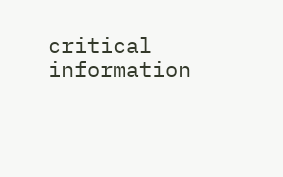critical information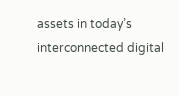assets in today’s interconnected digital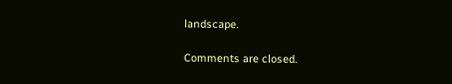landscape.

Comments are closed.